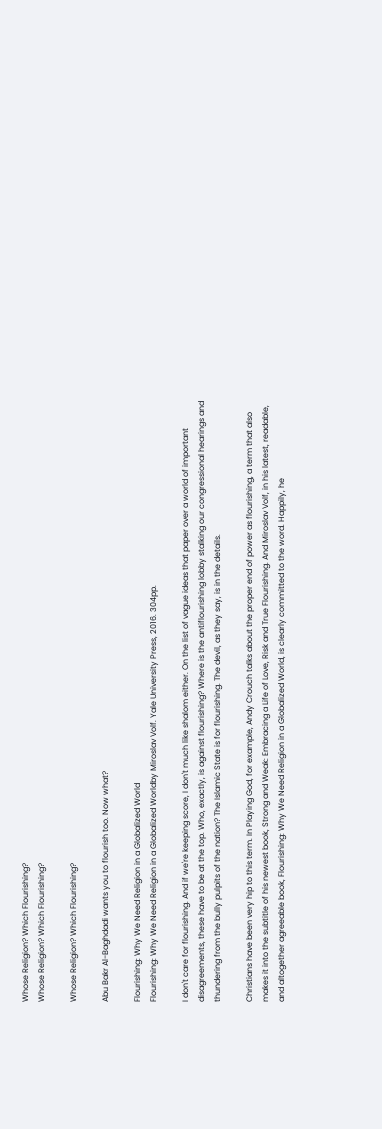Whose Religion? Which Flourishing?
Whose Religion? Which Flourishing?

Whose Religion? Which Flourishing?

Abu Bakr Al-Baghdadi wants you to flourish too. Now what?

Flourishing: Why We Need Religion in a Globalized World
Flourishing: Why We Need Religion in a Globalized Worldby Miroslav Volf. Yale University Press, 2016. 304pp.

I don't care for flourishing. And if we're keeping score, I don't much like shalom either. On the list of vague ideas that paper over a world of important disagreements, these have to be at the top. Who, exactly, is against flourishing? Where is the antiflourishing lobby stalking our congressional hearings and thundering from the bully pulpits of the nation? The Islamic State is for flourishing. The devil, as they say, is in the details.

Christians have been very hip to this term. In Playing God, for example, Andy Crouch talks about the proper end of power as flourishing, a term that also makes it into the subtitle of his newest book, Strong and Weak: Embracing a Life of Love, Risk and True Flourishing. And Miroslav Volf, in his latest, readable, and altogether agreeable book, Flourishing: Why We Need Religion in a Globalized World, is clearly committed to the word. Happily, he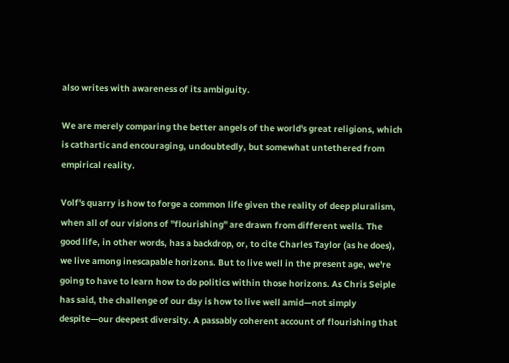also writes with awareness of its ambiguity.

We are merely comparing the better angels of the world's great religions, which is cathartic and encouraging, undoubtedly, but somewhat untethered from empirical reality.

Volf's quarry is how to forge a common life given the reality of deep pluralism, when all of our visions of "flourishing" are drawn from different wells. The good life, in other words, has a backdrop, or, to cite Charles Taylor (as he does), we live among inescapable horizons. But to live well in the present age, we're going to have to learn how to do politics within those horizons. As Chris Seiple has said, the challenge of our day is how to live well amid—not simply despite—our deepest diversity. A passably coherent account of flourishing that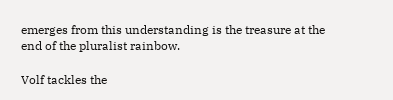emerges from this understanding is the treasure at the end of the pluralist rainbow.

Volf tackles the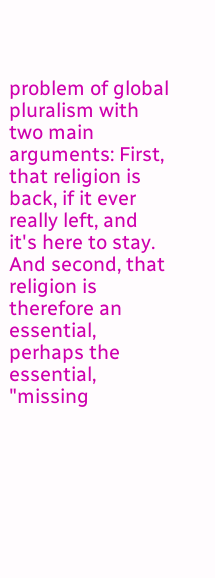problem of global pluralism with two main arguments: First, that religion is back, if it ever really left, and it's here to stay. And second, that religion is therefore an essential, perhaps the essential, "missing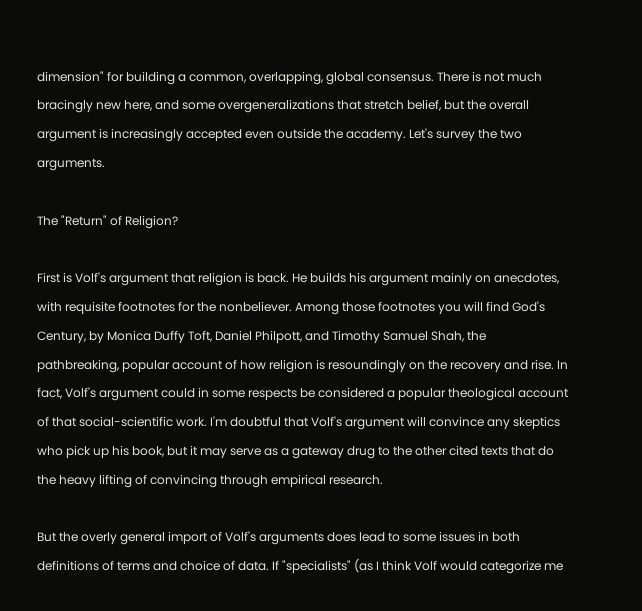dimension" for building a common, overlapping, global consensus. There is not much bracingly new here, and some overgeneralizations that stretch belief, but the overall argument is increasingly accepted even outside the academy. Let's survey the two arguments.

The "Return" of Religion?

First is Volf's argument that religion is back. He builds his argument mainly on anecdotes, with requisite footnotes for the nonbeliever. Among those footnotes you will find God's Century, by Monica Duffy Toft, Daniel Philpott, and Timothy Samuel Shah, the pathbreaking, popular account of how religion is resoundingly on the recovery and rise. In fact, Volf's argument could in some respects be considered a popular theological account of that social-scientific work. I'm doubtful that Volf's argument will convince any skeptics who pick up his book, but it may serve as a gateway drug to the other cited texts that do the heavy lifting of convincing through empirical research.

But the overly general import of Volf's arguments does lead to some issues in both definitions of terms and choice of data. If "specialists" (as I think Volf would categorize me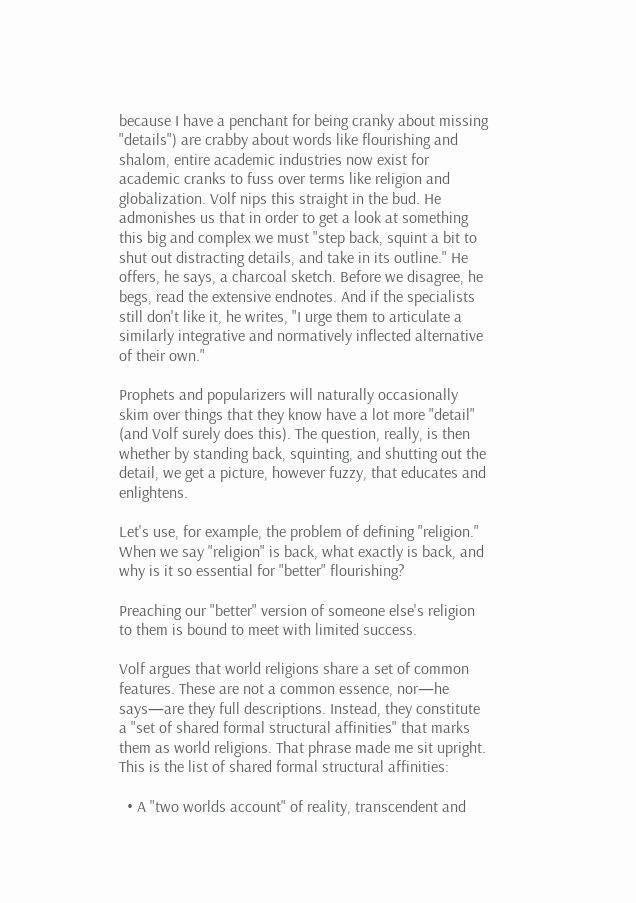because I have a penchant for being cranky about missing "details") are crabby about words like flourishing and shalom, entire academic industries now exist for academic cranks to fuss over terms like religion and globalization. Volf nips this straight in the bud. He admonishes us that in order to get a look at something this big and complex we must "step back, squint a bit to shut out distracting details, and take in its outline." He offers, he says, a charcoal sketch. Before we disagree, he begs, read the extensive endnotes. And if the specialists still don't like it, he writes, "I urge them to articulate a similarly integrative and normatively inflected alternative of their own."

Prophets and popularizers will naturally occasionally skim over things that they know have a lot more "detail" (and Volf surely does this). The question, really, is then whether by standing back, squinting, and shutting out the detail, we get a picture, however fuzzy, that educates and enlightens.

Let's use, for example, the problem of defining "religion." When we say "religion" is back, what exactly is back, and why is it so essential for "better" flourishing?

Preaching our "better" version of someone else's religion to them is bound to meet with limited success.

Volf argues that world religions share a set of common features. These are not a common essence, nor—he says—are they full descriptions. Instead, they constitute a "set of shared formal structural affinities" that marks them as world religions. That phrase made me sit upright. This is the list of shared formal structural affinities:

  • A "two worlds account" of reality, transcendent and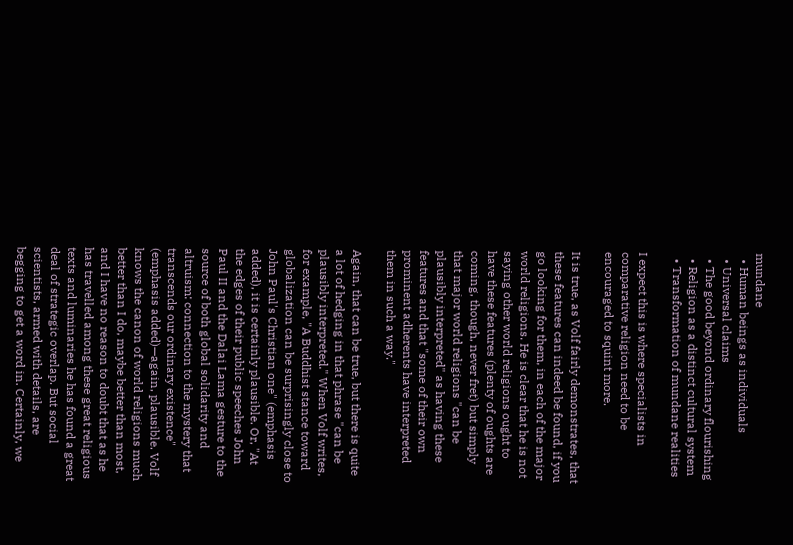mundane
  • Human beings as individuals
  • Universal claims
  • The good beyond ordinary flourishing
  • Religion as a distinct cultural system
  • Transformation of mundane realities

I expect this is where specialists in comparative religion need to be encouraged to squint more.

It is true, as Volf fairly demonstrates, that these features can indeed be found, if you go looking for them, in each of the major world religions. He is clear that he is not saying other world religions ought to have these features (plenty of oughts are coming, though, never fret) but simply that major world religions "can be plausibly interpreted" as having these features and that "some of their own prominent adherents have interpreted them in such a way."

Again, that can be true, but there is quite a lot of hedging in that phrase "can be plausibly interpreted." When Volf writes, for example, "A Buddhist stance toward globalization can be surprisingly close to John Paul's Christian one" (emphasis added), it is certainly plausible. Or, "At the edges of their public speeches John Paul II and the Dalai Lama gesture to the source of both global solidarity and altruism: connection to the mystery that transcends our ordinary existence" (emphasis added)—again, plausible. Volf knows the canon of world religions much better than I do, maybe better than most, and I have no reason to doubt that as he has travelled among these great religious texts and luminaries he has found a great deal of strategic overlap. But social scientists, armed with details, are begging to get a word in. Certainly, we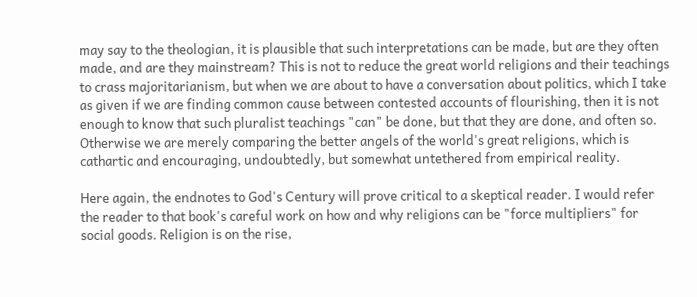may say to the theologian, it is plausible that such interpretations can be made, but are they often made, and are they mainstream? This is not to reduce the great world religions and their teachings to crass majoritarianism, but when we are about to have a conversation about politics, which I take as given if we are finding common cause between contested accounts of flourishing, then it is not enough to know that such pluralist teachings "can" be done, but that they are done, and often so. Otherwise we are merely comparing the better angels of the world's great religions, which is cathartic and encouraging, undoubtedly, but somewhat untethered from empirical reality.

Here again, the endnotes to God's Century will prove critical to a skeptical reader. I would refer the reader to that book's careful work on how and why religions can be "force multipliers" for social goods. Religion is on the rise,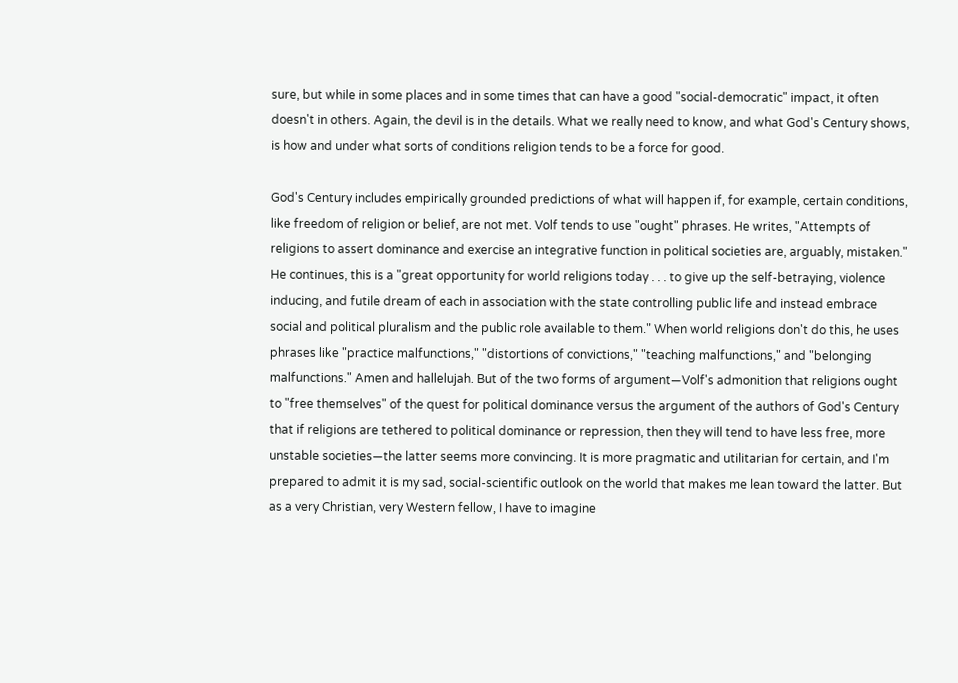sure, but while in some places and in some times that can have a good "social-democratic" impact, it often doesn't in others. Again, the devil is in the details. What we really need to know, and what God's Century shows, is how and under what sorts of conditions religion tends to be a force for good.

God's Century includes empirically grounded predictions of what will happen if, for example, certain conditions, like freedom of religion or belief, are not met. Volf tends to use "ought" phrases. He writes, "Attempts of religions to assert dominance and exercise an integrative function in political societies are, arguably, mistaken." He continues, this is a "great opportunity for world religions today . . . to give up the self-betraying, violence inducing, and futile dream of each in association with the state controlling public life and instead embrace social and political pluralism and the public role available to them." When world religions don't do this, he uses phrases like "practice malfunctions," "distortions of convictions," "teaching malfunctions," and "belonging malfunctions." Amen and hallelujah. But of the two forms of argument—Volf's admonition that religions ought to "free themselves" of the quest for political dominance versus the argument of the authors of God's Century that if religions are tethered to political dominance or repression, then they will tend to have less free, more unstable societies—the latter seems more convincing. It is more pragmatic and utilitarian for certain, and I'm prepared to admit it is my sad, social-scientific outlook on the world that makes me lean toward the latter. But as a very Christian, very Western fellow, I have to imagine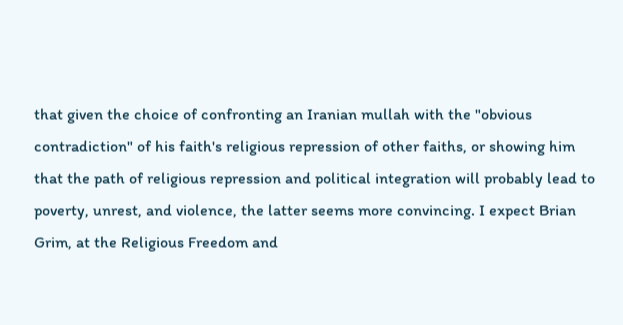that given the choice of confronting an Iranian mullah with the "obvious contradiction" of his faith's religious repression of other faiths, or showing him that the path of religious repression and political integration will probably lead to poverty, unrest, and violence, the latter seems more convincing. I expect Brian Grim, at the Religious Freedom and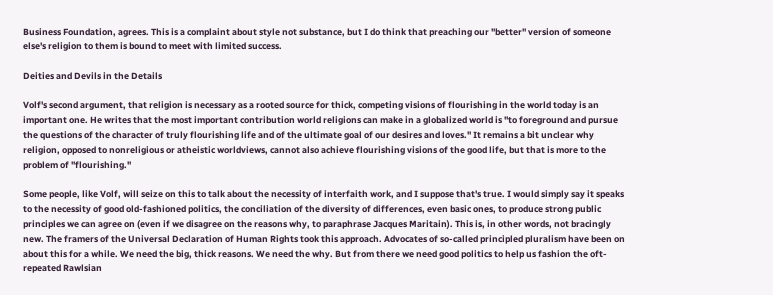Business Foundation, agrees. This is a complaint about style not substance, but I do think that preaching our "better" version of someone else's religion to them is bound to meet with limited success.

Deities and Devils in the Details

Volf's second argument, that religion is necessary as a rooted source for thick, competing visions of flourishing in the world today is an important one. He writes that the most important contribution world religions can make in a globalized world is "to foreground and pursue the questions of the character of truly flourishing life and of the ultimate goal of our desires and loves." It remains a bit unclear why religion, opposed to nonreligious or atheistic worldviews, cannot also achieve flourishing visions of the good life, but that is more to the problem of "flourishing."

Some people, like Volf, will seize on this to talk about the necessity of interfaith work, and I suppose that's true. I would simply say it speaks to the necessity of good old-fashioned politics, the conciliation of the diversity of differences, even basic ones, to produce strong public principles we can agree on (even if we disagree on the reasons why, to paraphrase Jacques Maritain). This is, in other words, not bracingly new. The framers of the Universal Declaration of Human Rights took this approach. Advocates of so-called principled pluralism have been on about this for a while. We need the big, thick reasons. We need the why. But from there we need good politics to help us fashion the oft-repeated Rawlsian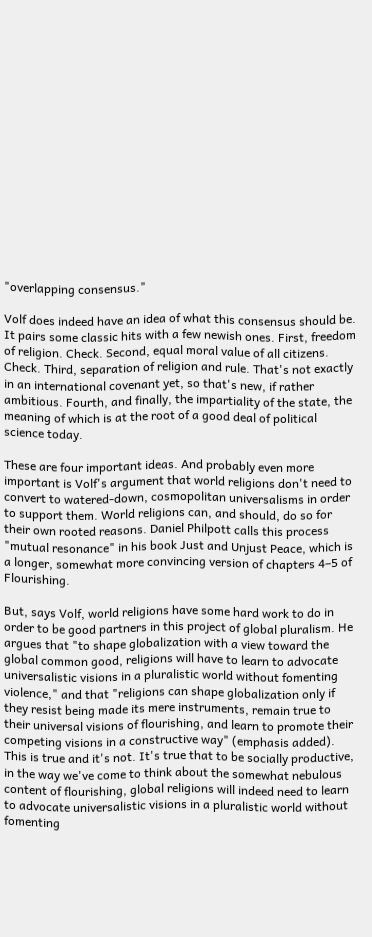"overlapping consensus."

Volf does indeed have an idea of what this consensus should be. It pairs some classic hits with a few newish ones. First, freedom of religion. Check. Second, equal moral value of all citizens. Check. Third, separation of religion and rule. That's not exactly in an international covenant yet, so that's new, if rather ambitious. Fourth, and finally, the impartiality of the state, the meaning of which is at the root of a good deal of political science today.

These are four important ideas. And probably even more important is Volf's argument that world religions don't need to convert to watered-down, cosmopolitan universalisms in order to support them. World religions can, and should, do so for their own rooted reasons. Daniel Philpott calls this process "mutual resonance" in his book Just and Unjust Peace, which is a longer, somewhat more convincing version of chapters 4–5 of Flourishing.

But, says Volf, world religions have some hard work to do in order to be good partners in this project of global pluralism. He argues that "to shape globalization with a view toward the global common good, religions will have to learn to advocate universalistic visions in a pluralistic world without fomenting violence," and that "religions can shape globalization only if they resist being made its mere instruments, remain true to their universal visions of flourishing, and learn to promote their competing visions in a constructive way" (emphasis added). This is true and it's not. It's true that to be socially productive, in the way we've come to think about the somewhat nebulous content of flourishing, global religions will indeed need to learn to advocate universalistic visions in a pluralistic world without fomenting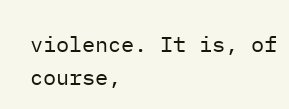violence. It is, of course,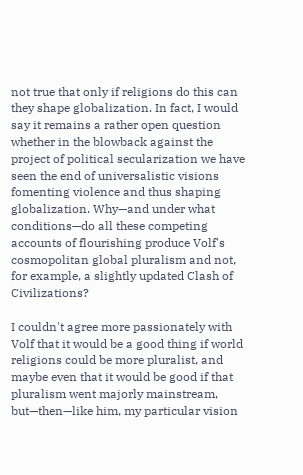not true that only if religions do this can they shape globalization. In fact, I would say it remains a rather open question whether in the blowback against the project of political secularization we have seen the end of universalistic visions fomenting violence and thus shaping globalization. Why—and under what conditions—do all these competing accounts of flourishing produce Volf's cosmopolitan global pluralism and not, for example, a slightly updated Clash of Civilizations?

I couldn't agree more passionately with Volf that it would be a good thing if world religions could be more pluralist, and maybe even that it would be good if that pluralism went majorly mainstream, but—then—like him, my particular vision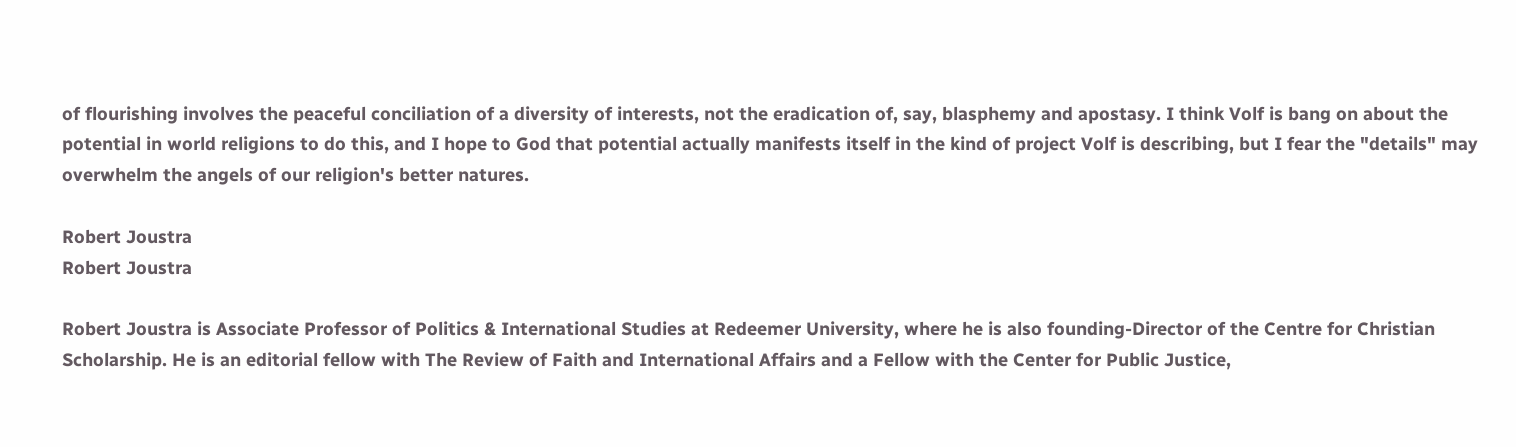of flourishing involves the peaceful conciliation of a diversity of interests, not the eradication of, say, blasphemy and apostasy. I think Volf is bang on about the potential in world religions to do this, and I hope to God that potential actually manifests itself in the kind of project Volf is describing, but I fear the "details" may overwhelm the angels of our religion's better natures.

Robert Joustra
Robert Joustra

Robert Joustra is Associate Professor of Politics & International Studies at Redeemer University, where he is also founding-Director of the Centre for Christian Scholarship. He is an editorial fellow with The Review of Faith and International Affairs and a Fellow with the Center for Public Justice,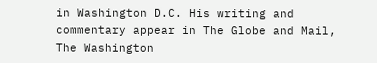in Washington D.C. His writing and commentary appear in The Globe and Mail, The Washington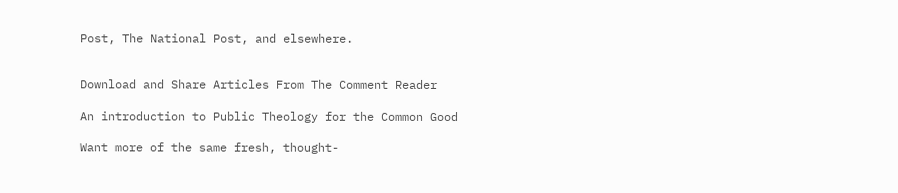Post, The National Post, and elsewhere.


Download and Share Articles From The Comment Reader

An introduction to Public Theology for the Common Good

Want more of the same fresh, thought-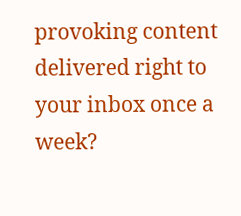provoking content delivered right to your inbox once a week?